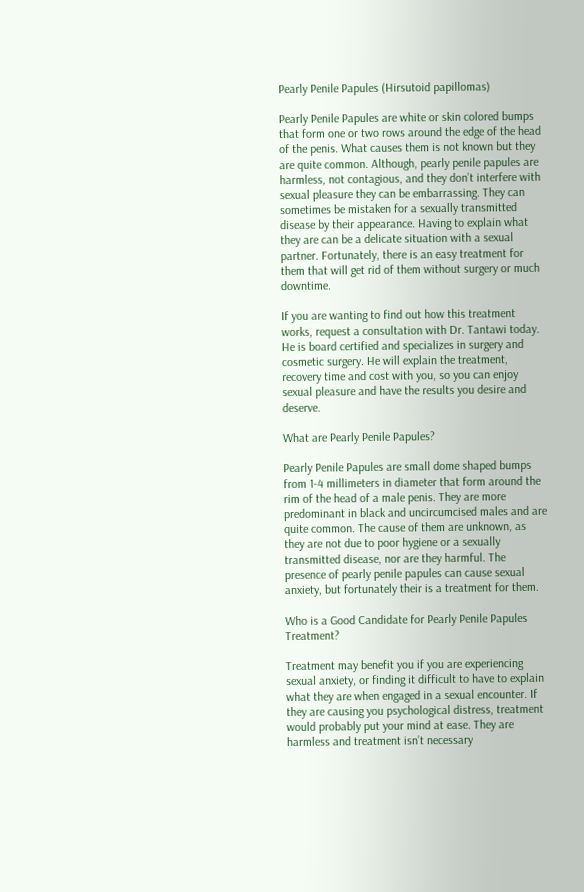Pearly Penile Papules (Hirsutoid papillomas)

Pearly Penile Papules are white or skin colored bumps that form one or two rows around the edge of the head of the penis. What causes them is not known but they are quite common. Although, pearly penile papules are harmless, not contagious, and they don’t interfere with sexual pleasure they can be embarrassing. They can sometimes be mistaken for a sexually transmitted disease by their appearance. Having to explain what they are can be a delicate situation with a sexual partner. Fortunately, there is an easy treatment for them that will get rid of them without surgery or much downtime.

If you are wanting to find out how this treatment works, request a consultation with Dr. Tantawi today. He is board certified and specializes in surgery and cosmetic surgery. He will explain the treatment, recovery time and cost with you, so you can enjoy sexual pleasure and have the results you desire and deserve.

What are Pearly Penile Papules?

Pearly Penile Papules are small dome shaped bumps from 1-4 millimeters in diameter that form around the rim of the head of a male penis. They are more predominant in black and uncircumcised males and are quite common. The cause of them are unknown, as they are not due to poor hygiene or a sexually transmitted disease, nor are they harmful. The presence of pearly penile papules can cause sexual anxiety, but fortunately their is a treatment for them.

Who is a Good Candidate for Pearly Penile Papules Treatment?

Treatment may benefit you if you are experiencing sexual anxiety, or finding it difficult to have to explain what they are when engaged in a sexual encounter. If they are causing you psychological distress, treatment would probably put your mind at ease. They are harmless and treatment isn’t necessary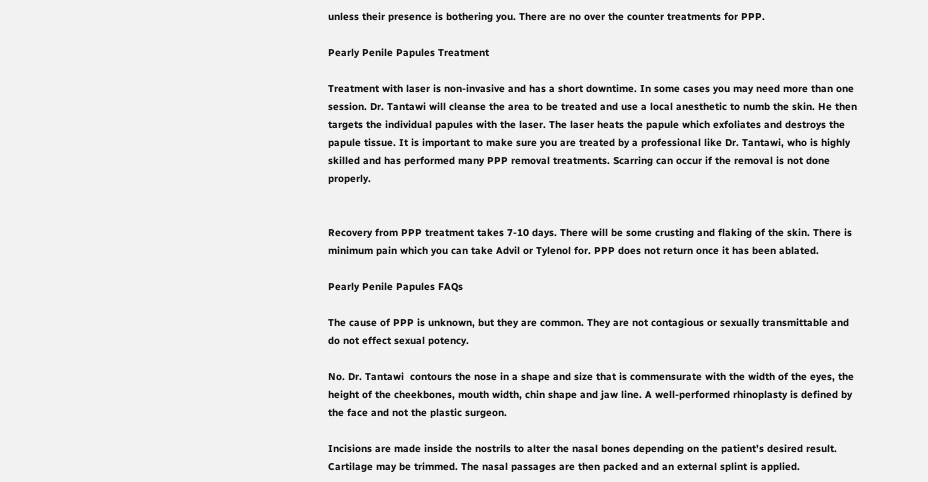unless their presence is bothering you. There are no over the counter treatments for PPP.

Pearly Penile Papules Treatment

Treatment with laser is non-invasive and has a short downtime. In some cases you may need more than one session. Dr. Tantawi will cleanse the area to be treated and use a local anesthetic to numb the skin. He then targets the individual papules with the laser. The laser heats the papule which exfoliates and destroys the papule tissue. It is important to make sure you are treated by a professional like Dr. Tantawi, who is highly skilled and has performed many PPP removal treatments. Scarring can occur if the removal is not done properly.


Recovery from PPP treatment takes 7-10 days. There will be some crusting and flaking of the skin. There is minimum pain which you can take Advil or Tylenol for. PPP does not return once it has been ablated.

Pearly Penile Papules FAQs

The cause of PPP is unknown, but they are common. They are not contagious or sexually transmittable and do not effect sexual potency.

No. Dr. Tantawi  contours the nose in a shape and size that is commensurate with the width of the eyes, the height of the cheekbones, mouth width, chin shape and jaw line. A well-performed rhinoplasty is defined by the face and not the plastic surgeon.

Incisions are made inside the nostrils to alter the nasal bones depending on the patient’s desired result. Cartilage may be trimmed. The nasal passages are then packed and an external splint is applied.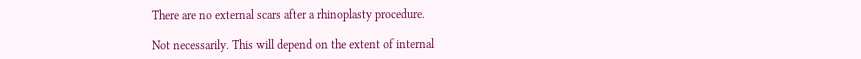There are no external scars after a rhinoplasty procedure.

Not necessarily. This will depend on the extent of internal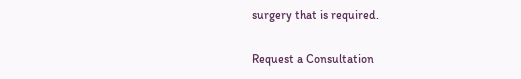surgery that is required.

Request a Consultation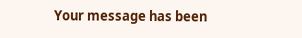Your message has been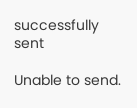successfully sent

Unable to send.